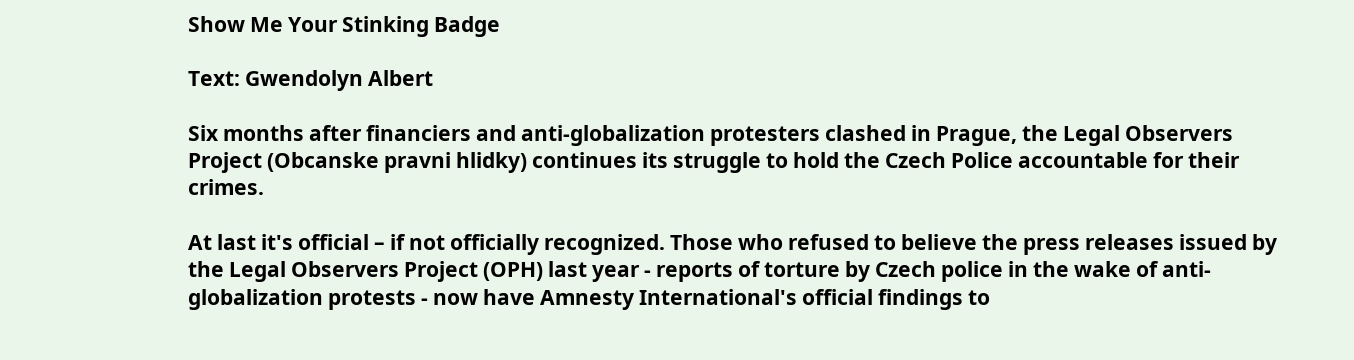Show Me Your Stinking Badge

Text: Gwendolyn Albert

Six months after financiers and anti-globalization protesters clashed in Prague, the Legal Observers Project (Obcanske pravni hlidky) continues its struggle to hold the Czech Police accountable for their crimes.

At last it's official – if not officially recognized. Those who refused to believe the press releases issued by the Legal Observers Project (OPH) last year - reports of torture by Czech police in the wake of anti-globalization protests - now have Amnesty International's official findings to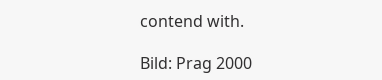contend with.

Bild: Prag 2000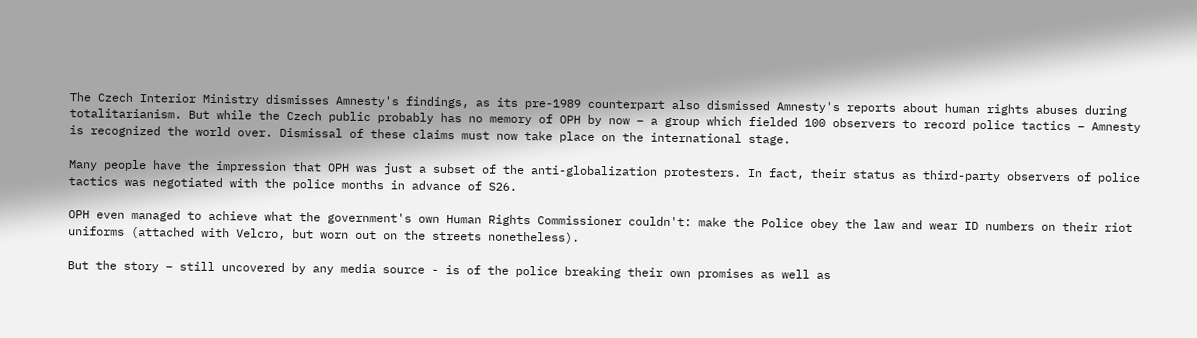The Czech Interior Ministry dismisses Amnesty's findings, as its pre-1989 counterpart also dismissed Amnesty's reports about human rights abuses during totalitarianism. But while the Czech public probably has no memory of OPH by now – a group which fielded 100 observers to record police tactics – Amnesty is recognized the world over. Dismissal of these claims must now take place on the international stage.

Many people have the impression that OPH was just a subset of the anti-globalization protesters. In fact, their status as third-party observers of police tactics was negotiated with the police months in advance of S26.

OPH even managed to achieve what the government's own Human Rights Commissioner couldn't: make the Police obey the law and wear ID numbers on their riot uniforms (attached with Velcro, but worn out on the streets nonetheless).

But the story – still uncovered by any media source - is of the police breaking their own promises as well as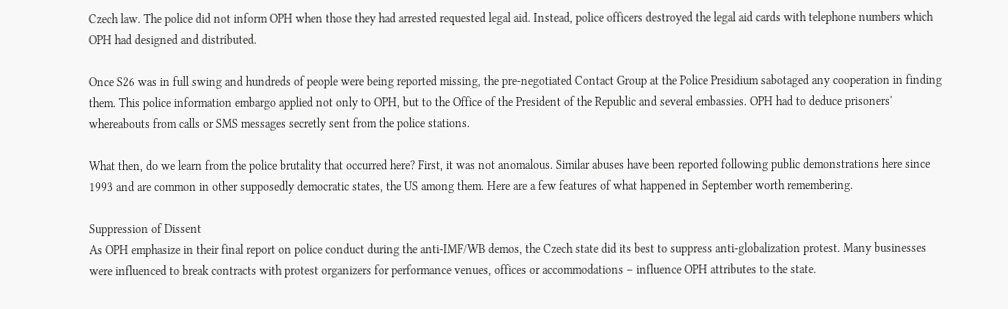Czech law. The police did not inform OPH when those they had arrested requested legal aid. Instead, police officers destroyed the legal aid cards with telephone numbers which OPH had designed and distributed.

Once S26 was in full swing and hundreds of people were being reported missing, the pre-negotiated Contact Group at the Police Presidium sabotaged any cooperation in finding them. This police information embargo applied not only to OPH, but to the Office of the President of the Republic and several embassies. OPH had to deduce prisoners' whereabouts from calls or SMS messages secretly sent from the police stations.

What then, do we learn from the police brutality that occurred here? First, it was not anomalous. Similar abuses have been reported following public demonstrations here since 1993 and are common in other supposedly democratic states, the US among them. Here are a few features of what happened in September worth remembering.

Suppression of Dissent
As OPH emphasize in their final report on police conduct during the anti-IMF/WB demos, the Czech state did its best to suppress anti-globalization protest. Many businesses were influenced to break contracts with protest organizers for performance venues, offices or accommodations – influence OPH attributes to the state.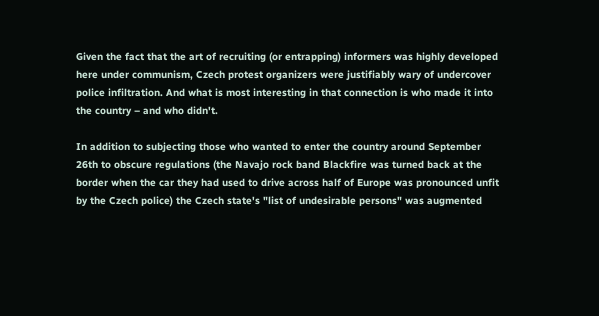Given the fact that the art of recruiting (or entrapping) informers was highly developed here under communism, Czech protest organizers were justifiably wary of undercover police infiltration. And what is most interesting in that connection is who made it into the country – and who didn't.

In addition to subjecting those who wanted to enter the country around September 26th to obscure regulations (the Navajo rock band Blackfire was turned back at the border when the car they had used to drive across half of Europe was pronounced unfit by the Czech police) the Czech state's "list of undesirable persons" was augmented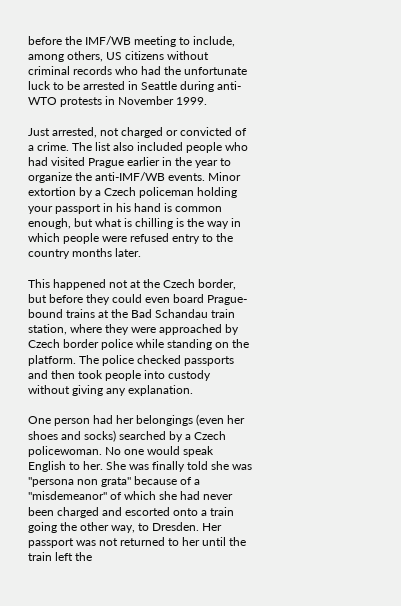before the IMF/WB meeting to include, among others, US citizens without criminal records who had the unfortunate luck to be arrested in Seattle during anti-WTO protests in November 1999.

Just arrested, not charged or convicted of a crime. The list also included people who had visited Prague earlier in the year to organize the anti-IMF/WB events. Minor extortion by a Czech policeman holding your passport in his hand is common enough, but what is chilling is the way in which people were refused entry to the country months later.

This happened not at the Czech border, but before they could even board Prague-bound trains at the Bad Schandau train station, where they were approached by Czech border police while standing on the platform. The police checked passports and then took people into custody without giving any explanation.

One person had her belongings (even her shoes and socks) searched by a Czech policewoman. No one would speak English to her. She was finally told she was "persona non grata" because of a "misdemeanor" of which she had never been charged and escorted onto a train going the other way, to Dresden. Her passport was not returned to her until the train left the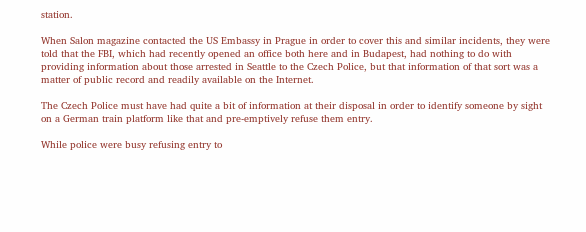station.

When Salon magazine contacted the US Embassy in Prague in order to cover this and similar incidents, they were told that the FBI, which had recently opened an office both here and in Budapest, had nothing to do with providing information about those arrested in Seattle to the Czech Police, but that information of that sort was a matter of public record and readily available on the Internet.

The Czech Police must have had quite a bit of information at their disposal in order to identify someone by sight on a German train platform like that and pre-emptively refuse them entry.

While police were busy refusing entry to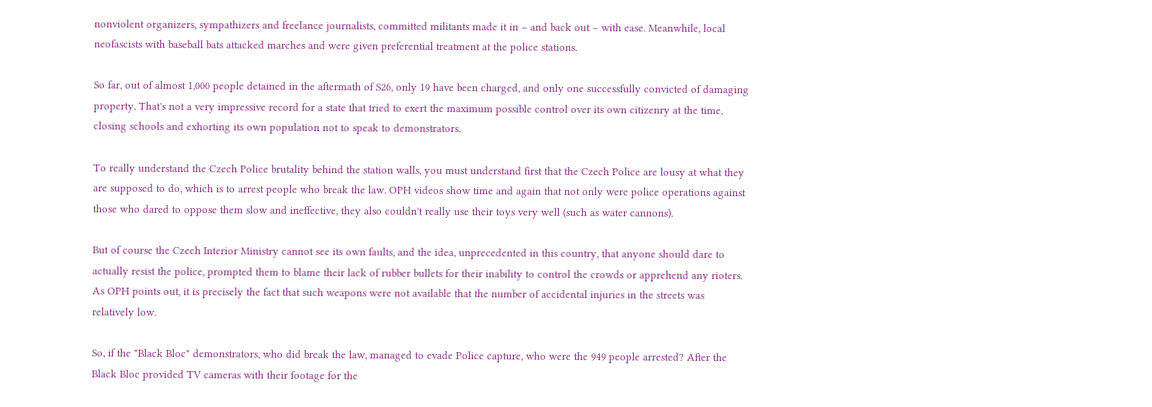nonviolent organizers, sympathizers and freelance journalists, committed militants made it in – and back out – with ease. Meanwhile, local neofascists with baseball bats attacked marches and were given preferential treatment at the police stations.

So far, out of almost 1,000 people detained in the aftermath of S26, only 19 have been charged, and only one successfully convicted of damaging property. That's not a very impressive record for a state that tried to exert the maximum possible control over its own citizenry at the time, closing schools and exhorting its own population not to speak to demonstrators.

To really understand the Czech Police brutality behind the station walls, you must understand first that the Czech Police are lousy at what they are supposed to do, which is to arrest people who break the law. OPH videos show time and again that not only were police operations against those who dared to oppose them slow and ineffective, they also couldn't really use their toys very well (such as water cannons).

But of course the Czech Interior Ministry cannot see its own faults, and the idea, unprecedented in this country, that anyone should dare to actually resist the police, prompted them to blame their lack of rubber bullets for their inability to control the crowds or apprehend any rioters. As OPH points out, it is precisely the fact that such weapons were not available that the number of accidental injuries in the streets was relatively low.

So, if the "Black Bloc" demonstrators, who did break the law, managed to evade Police capture, who were the 949 people arrested? After the Black Bloc provided TV cameras with their footage for the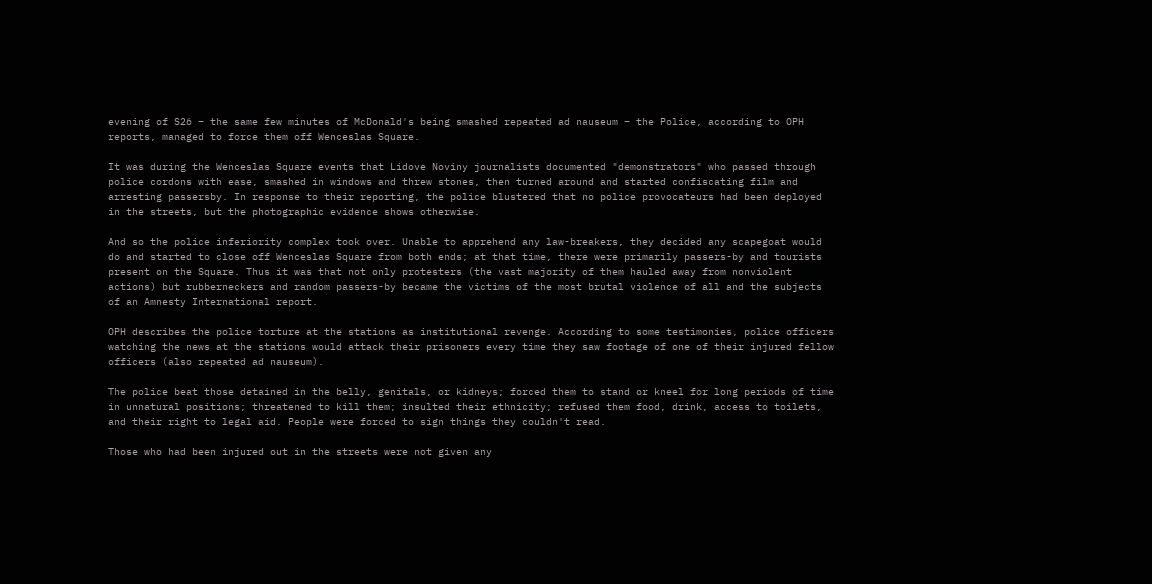evening of S26 – the same few minutes of McDonald's being smashed repeated ad nauseum – the Police, according to OPH reports, managed to force them off Wenceslas Square.

It was during the Wenceslas Square events that Lidove Noviny journalists documented "demonstrators" who passed through police cordons with ease, smashed in windows and threw stones, then turned around and started confiscating film and arresting passersby. In response to their reporting, the police blustered that no police provocateurs had been deployed in the streets, but the photographic evidence shows otherwise.

And so the police inferiority complex took over. Unable to apprehend any law-breakers, they decided any scapegoat would do and started to close off Wenceslas Square from both ends; at that time, there were primarily passers-by and tourists present on the Square. Thus it was that not only protesters (the vast majority of them hauled away from nonviolent actions) but rubberneckers and random passers-by became the victims of the most brutal violence of all and the subjects of an Amnesty International report.

OPH describes the police torture at the stations as institutional revenge. According to some testimonies, police officers watching the news at the stations would attack their prisoners every time they saw footage of one of their injured fellow officers (also repeated ad nauseum).

The police beat those detained in the belly, genitals, or kidneys; forced them to stand or kneel for long periods of time in unnatural positions; threatened to kill them; insulted their ethnicity; refused them food, drink, access to toilets, and their right to legal aid. People were forced to sign things they couldn't read.

Those who had been injured out in the streets were not given any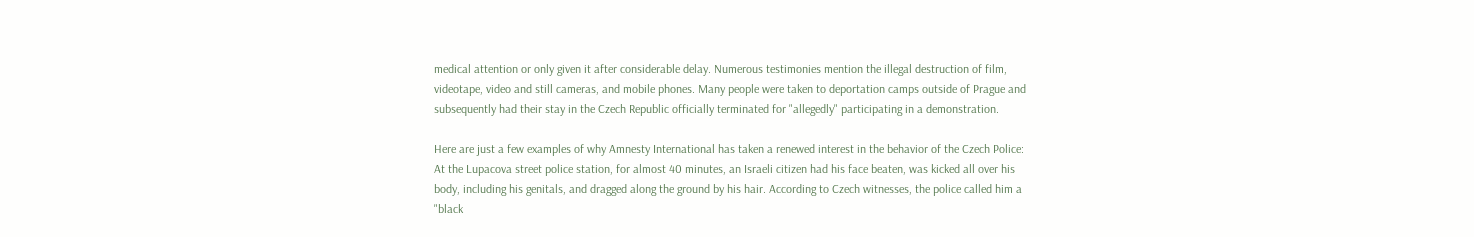medical attention or only given it after considerable delay. Numerous testimonies mention the illegal destruction of film, videotape, video and still cameras, and mobile phones. Many people were taken to deportation camps outside of Prague and subsequently had their stay in the Czech Republic officially terminated for "allegedly" participating in a demonstration.

Here are just a few examples of why Amnesty International has taken a renewed interest in the behavior of the Czech Police:
At the Lupacova street police station, for almost 40 minutes, an Israeli citizen had his face beaten, was kicked all over his body, including his genitals, and dragged along the ground by his hair. According to Czech witnesses, the police called him a "black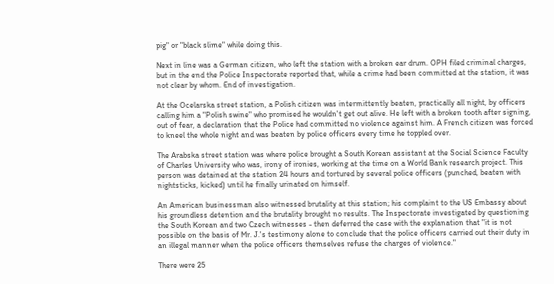pig" or "black slime" while doing this.

Next in line was a German citizen, who left the station with a broken ear drum. OPH filed criminal charges, but in the end the Police Inspectorate reported that, while a crime had been committed at the station, it was not clear by whom. End of investigation.

At the Ocelarska street station, a Polish citizen was intermittently beaten, practically all night, by officers calling him a "Polish swine" who promised he wouldn't get out alive. He left with a broken tooth after signing, out of fear, a declaration that the Police had committed no violence against him. A French citizen was forced to kneel the whole night and was beaten by police officers every time he toppled over.

The Arabska street station was where police brought a South Korean assistant at the Social Science Faculty of Charles University who was, irony of ironies, working at the time on a World Bank research project. This person was detained at the station 24 hours and tortured by several police officers (punched, beaten with nightsticks, kicked) until he finally urinated on himself.

An American businessman also witnessed brutality at this station; his complaint to the US Embassy about his groundless detention and the brutality brought no results. The Inspectorate investigated by questioning the South Korean and two Czech witnesses - then deferred the case with the explanation that "it is not possible on the basis of Mr. J.'s testimony alone to conclude that the police officers carried out their duty in an illegal manner when the police officers themselves refuse the charges of violence."

There were 25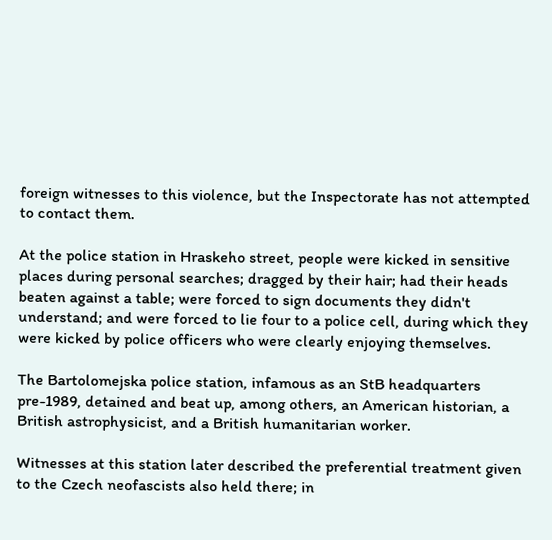foreign witnesses to this violence, but the Inspectorate has not attempted to contact them.

At the police station in Hraskeho street, people were kicked in sensitive places during personal searches; dragged by their hair; had their heads beaten against a table; were forced to sign documents they didn't understand; and were forced to lie four to a police cell, during which they were kicked by police officers who were clearly enjoying themselves.

The Bartolomejska police station, infamous as an StB headquarters pre-1989, detained and beat up, among others, an American historian, a British astrophysicist, and a British humanitarian worker.

Witnesses at this station later described the preferential treatment given to the Czech neofascists also held there; in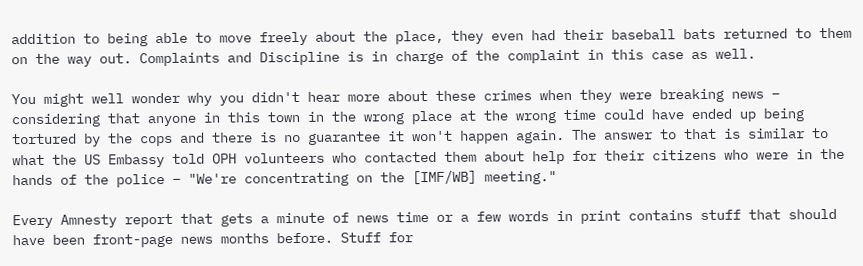addition to being able to move freely about the place, they even had their baseball bats returned to them on the way out. Complaints and Discipline is in charge of the complaint in this case as well.

You might well wonder why you didn't hear more about these crimes when they were breaking news – considering that anyone in this town in the wrong place at the wrong time could have ended up being tortured by the cops and there is no guarantee it won't happen again. The answer to that is similar to what the US Embassy told OPH volunteers who contacted them about help for their citizens who were in the hands of the police – "We're concentrating on the [IMF/WB] meeting."

Every Amnesty report that gets a minute of news time or a few words in print contains stuff that should have been front-page news months before. Stuff for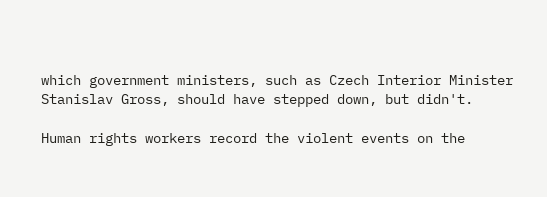which government ministers, such as Czech Interior Minister Stanislav Gross, should have stepped down, but didn't.

Human rights workers record the violent events on the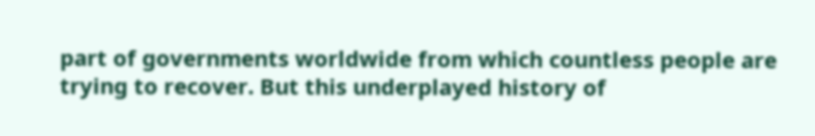part of governments worldwide from which countless people are trying to recover. But this underplayed history of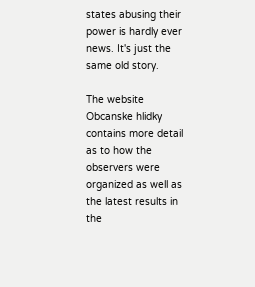states abusing their power is hardly ever news. It's just the same old story.

The website Obcanske hlidky contains more detail as to how the observers were organized as well as the latest results in the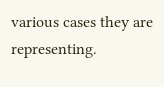various cases they are representing.